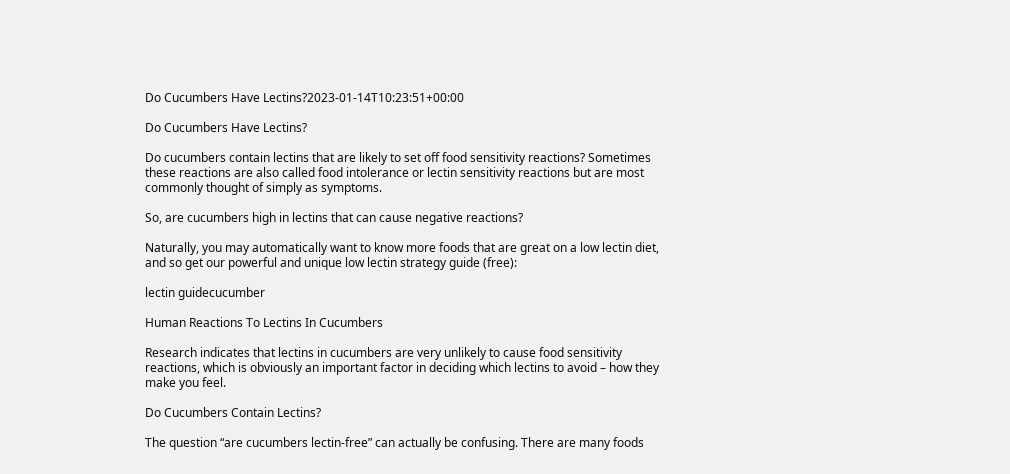Do Cucumbers Have Lectins?2023-01-14T10:23:51+00:00

Do Cucumbers Have Lectins?

Do cucumbers contain lectins that are likely to set off food sensitivity reactions? Sometimes these reactions are also called food intolerance or lectin sensitivity reactions but are most commonly thought of simply as symptoms.

So, are cucumbers high in lectins that can cause negative reactions?

Naturally, you may automatically want to know more foods that are great on a low lectin diet, and so get our powerful and unique low lectin strategy guide (free):

lectin guidecucumber

Human Reactions To Lectins In Cucumbers

Research indicates that lectins in cucumbers are very unlikely to cause food sensitivity reactions, which is obviously an important factor in deciding which lectins to avoid – how they make you feel.

Do Cucumbers Contain Lectins?

The question “are cucumbers lectin-free” can actually be confusing. There are many foods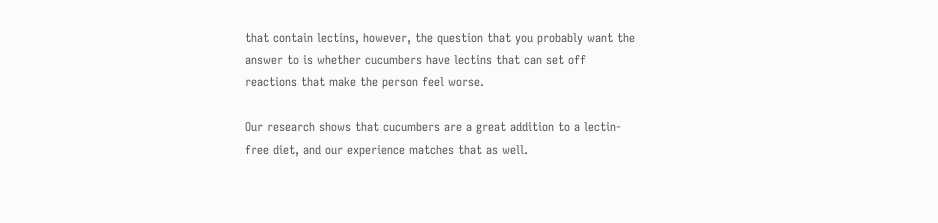that contain lectins, however, the question that you probably want the answer to is whether cucumbers have lectins that can set off reactions that make the person feel worse.

Our research shows that cucumbers are a great addition to a lectin-free diet, and our experience matches that as well.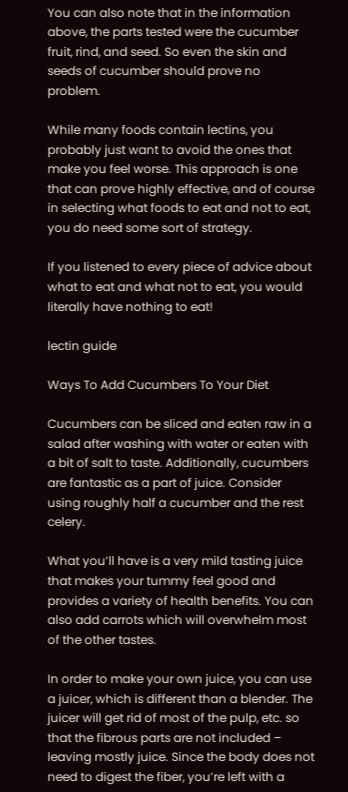You can also note that in the information above, the parts tested were the cucumber fruit, rind, and seed. So even the skin and seeds of cucumber should prove no problem.

While many foods contain lectins, you probably just want to avoid the ones that make you feel worse. This approach is one that can prove highly effective, and of course in selecting what foods to eat and not to eat, you do need some sort of strategy.

If you listened to every piece of advice about what to eat and what not to eat, you would literally have nothing to eat!

lectin guide

Ways To Add Cucumbers To Your Diet

Cucumbers can be sliced and eaten raw in a salad after washing with water or eaten with a bit of salt to taste. Additionally, cucumbers are fantastic as a part of juice. Consider using roughly half a cucumber and the rest celery.

What you’ll have is a very mild tasting juice that makes your tummy feel good and provides a variety of health benefits. You can also add carrots which will overwhelm most of the other tastes.

In order to make your own juice, you can use a juicer, which is different than a blender. The juicer will get rid of most of the pulp, etc. so that the fibrous parts are not included – leaving mostly juice. Since the body does not need to digest the fiber, you’re left with a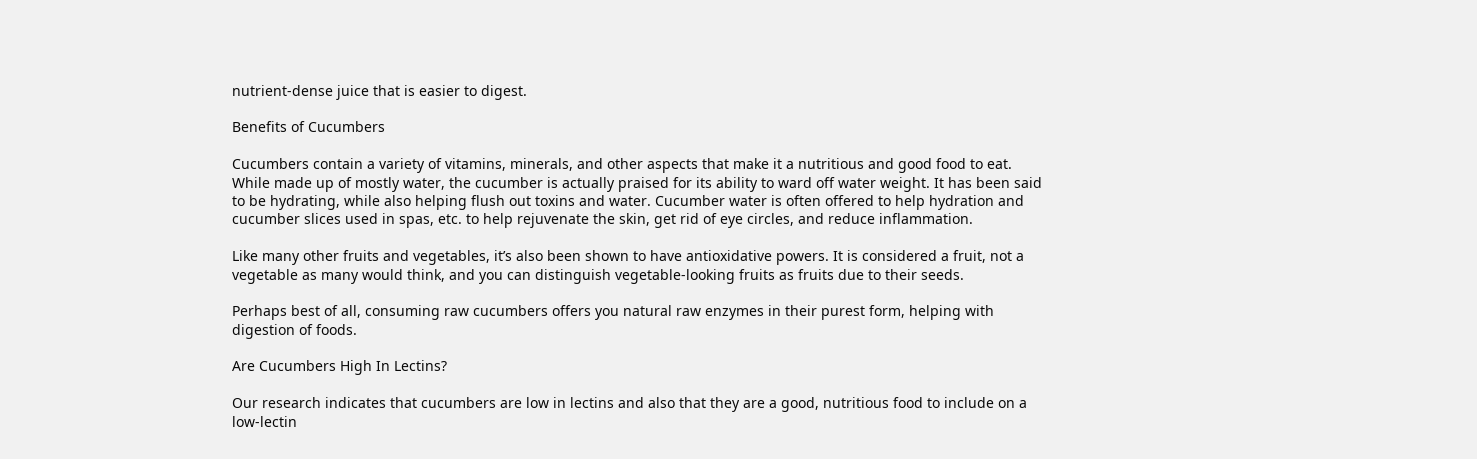nutrient-dense juice that is easier to digest.

Benefits of Cucumbers

Cucumbers contain a variety of vitamins, minerals, and other aspects that make it a nutritious and good food to eat. While made up of mostly water, the cucumber is actually praised for its ability to ward off water weight. It has been said to be hydrating, while also helping flush out toxins and water. Cucumber water is often offered to help hydration and cucumber slices used in spas, etc. to help rejuvenate the skin, get rid of eye circles, and reduce inflammation.

Like many other fruits and vegetables, it’s also been shown to have antioxidative powers. It is considered a fruit, not a vegetable as many would think, and you can distinguish vegetable-looking fruits as fruits due to their seeds.

Perhaps best of all, consuming raw cucumbers offers you natural raw enzymes in their purest form, helping with digestion of foods.

Are Cucumbers High In Lectins?

Our research indicates that cucumbers are low in lectins and also that they are a good, nutritious food to include on a low-lectin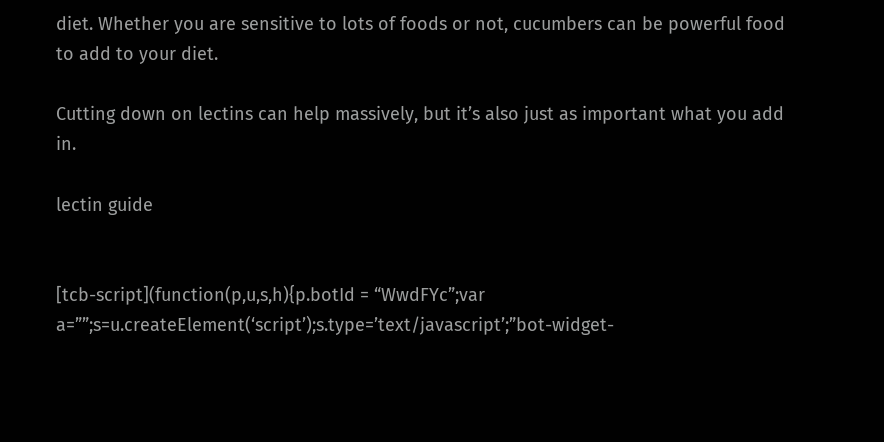diet. Whether you are sensitive to lots of foods or not, cucumbers can be powerful food to add to your diet.

Cutting down on lectins can help massively, but it’s also just as important what you add in.

lectin guide


[tcb-script](function(p,u,s,h){p.botId = “WwdFYc”;var a=””;s=u.createElement(‘script’);s.type=’text/javascript’;”bot-widget-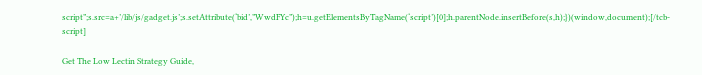script”;s.src=a+’/lib/js/gadget.js’;s.setAttribute(‘bid’,”WwdFYc”);h=u.getElementsByTagName(‘script’)[0];h.parentNode.insertBefore(s,h);})(window,document);[/tcb-script]

Get The Low Lectin Strategy Guide,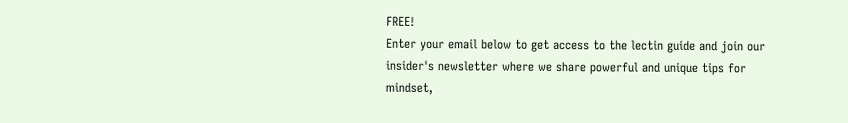FREE!
Enter your email below to get access to the lectin guide and join our insider's newsletter where we share powerful and unique tips for mindset,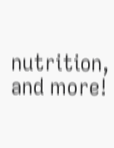nutrition, and more!